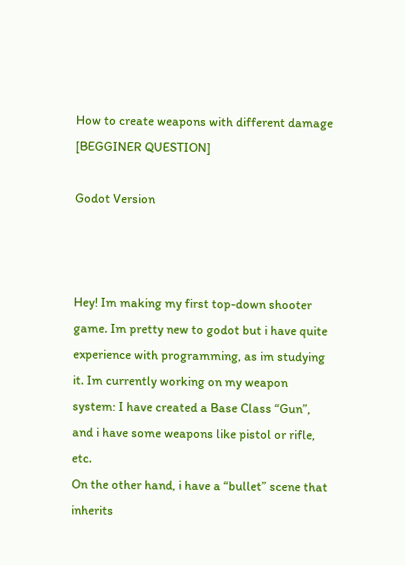How to create weapons with different damage [BEGGINER QUESTION]

Godot Version



Hey! Im making my first top-down shooter game. Im pretty new to godot but i have quite experience with programming, as im studying it. Im currently working on my weapon system: I have created a Base Class “Gun”, and i have some weapons like pistol or rifle, etc.
On the other hand, i have a “bullet” scene that inherits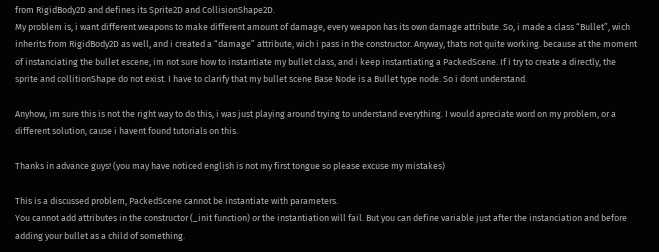from RigidBody2D and defines its Sprite2D and CollisionShape2D.
My problem is, i want different weapons to make different amount of damage, every weapon has its own damage attribute. So, i made a class “Bullet”, wich inherits from RigidBody2D as well, and i created a “damage” attribute, wich i pass in the constructor. Anyway, thats not quite working. because at the moment of instanciating the bullet escene, im not sure how to instantiate my bullet class, and i keep instantiating a PackedScene. If i try to create a directly, the sprite and collitionShape do not exist. I have to clarify that my bullet scene Base Node is a Bullet type node. So i dont understand.

Anyhow, im sure this is not the right way to do this, i was just playing around trying to understand everything. I would apreciate word on my problem, or a different solution, cause i havent found tutorials on this.

Thanks in advance guys! (you may have noticed english is not my first tongue so please excuse my mistakes)

This is a discussed problem, PackedScene cannot be instantiate with parameters.
You cannot add attributes in the constructor (_init function) or the instantiation will fail. But you can define variable just after the instanciation and before adding your bullet as a child of something.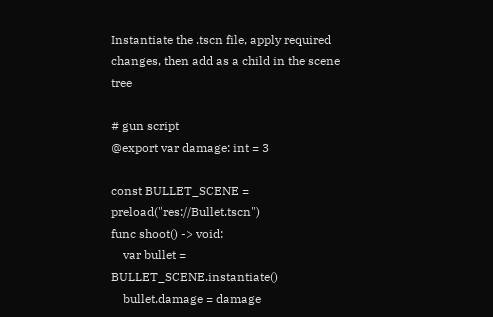Instantiate the .tscn file, apply required changes, then add as a child in the scene tree

# gun script
@export var damage: int = 3

const BULLET_SCENE = preload("res://Bullet.tscn")
func shoot() -> void:
    var bullet = BULLET_SCENE.instantiate()
    bullet.damage = damage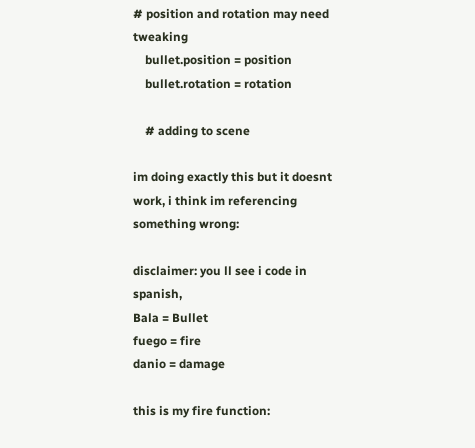# position and rotation may need tweaking
    bullet.position = position
    bullet.rotation = rotation

    # adding to scene

im doing exactly this but it doesnt work, i think im referencing something wrong:

disclaimer: you ll see i code in spanish,
Bala = Bullet
fuego = fire
danio = damage

this is my fire function: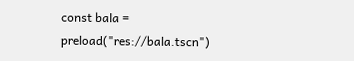const bala = preload("res://bala.tscn")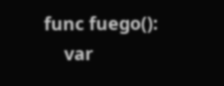func fuego():
    var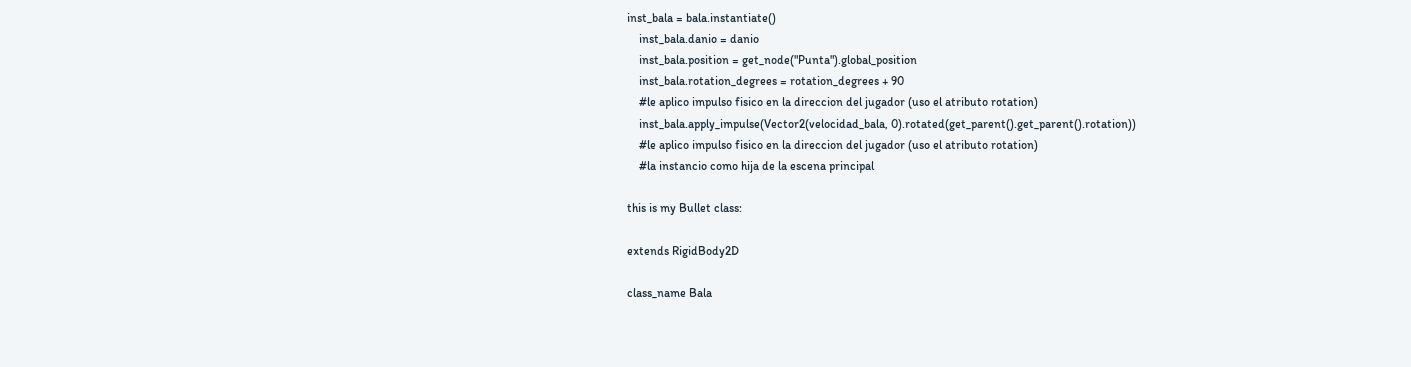inst_bala = bala.instantiate()
    inst_bala.danio = danio
    inst_bala.position = get_node("Punta").global_position
    inst_bala.rotation_degrees = rotation_degrees + 90
    #le aplico impulso fisico en la direccion del jugador (uso el atributo rotation)
    inst_bala.apply_impulse(Vector2(velocidad_bala, 0).rotated(get_parent().get_parent().rotation))
    #le aplico impulso fisico en la direccion del jugador (uso el atributo rotation)
    #la instancio como hija de la escena principal

this is my Bullet class:

extends RigidBody2D

class_name Bala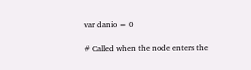var danio = 0

# Called when the node enters the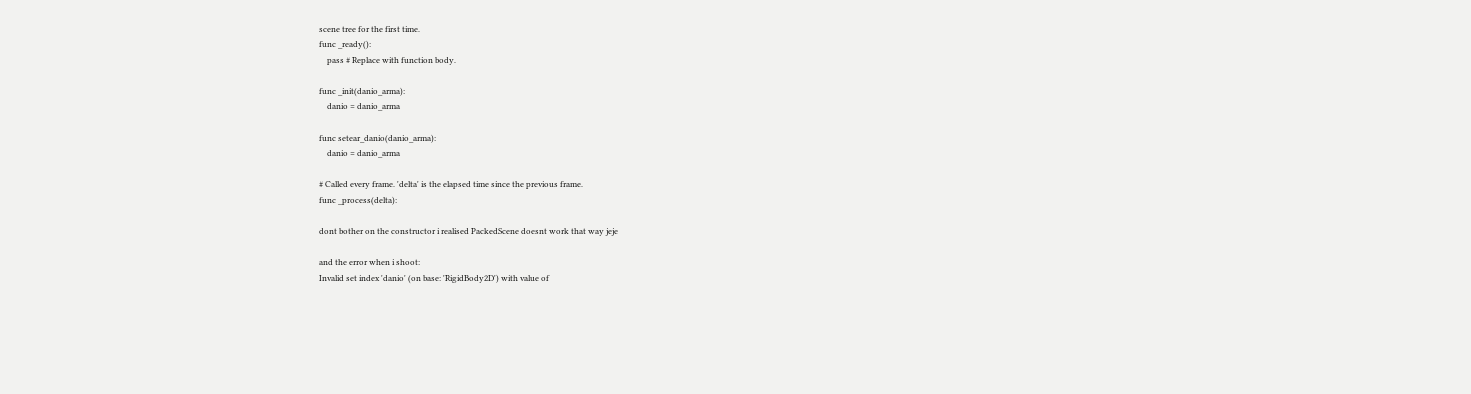scene tree for the first time.
func _ready():
    pass # Replace with function body.

func _init(danio_arma):
    danio = danio_arma

func setear_danio(danio_arma):
    danio = danio_arma

# Called every frame. 'delta' is the elapsed time since the previous frame.
func _process(delta):

dont bother on the constructor i realised PackedScene doesnt work that way jeje

and the error when i shoot:
Invalid set index 'danio' (on base: 'RigidBody2D') with value of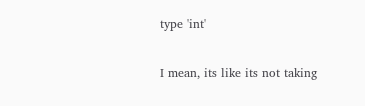type 'int'

I mean, its like its not taking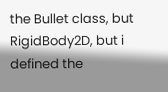the Bullet class, but RigidBody2D, but i defined the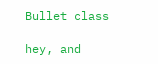Bullet class

hey, and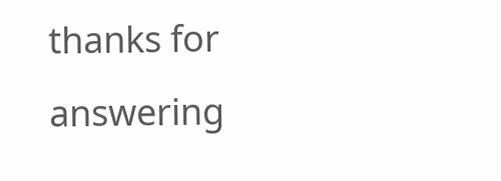thanks for answering